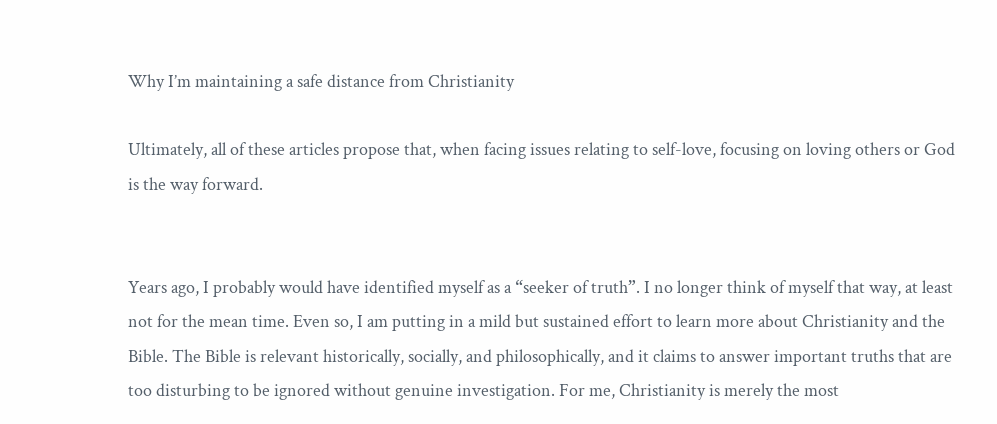Why I’m maintaining a safe distance from Christianity

Ultimately, all of these articles propose that, when facing issues relating to self-love, focusing on loving others or God is the way forward.


Years ago, I probably would have identified myself as a “seeker of truth”. I no longer think of myself that way, at least not for the mean time. Even so, I am putting in a mild but sustained effort to learn more about Christianity and the Bible. The Bible is relevant historically, socially, and philosophically, and it claims to answer important truths that are too disturbing to be ignored without genuine investigation. For me, Christianity is merely the most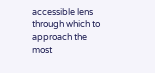accessible lens through which to approach the most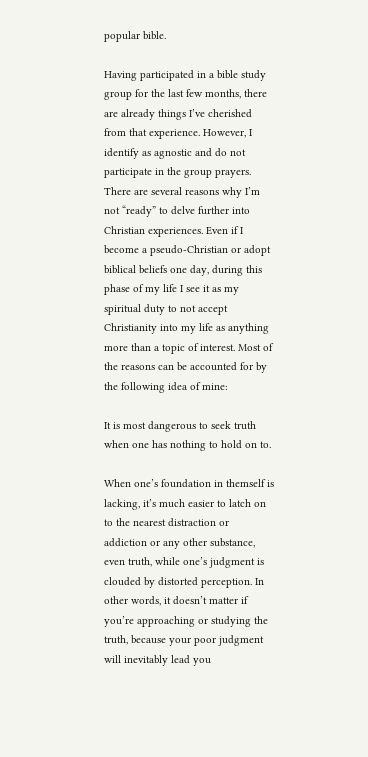popular bible.

Having participated in a bible study group for the last few months, there are already things I’ve cherished from that experience. However, I identify as agnostic and do not participate in the group prayers. There are several reasons why I’m not “ready” to delve further into Christian experiences. Even if I become a pseudo-Christian or adopt biblical beliefs one day, during this phase of my life I see it as my spiritual duty to not accept Christianity into my life as anything more than a topic of interest. Most of the reasons can be accounted for by the following idea of mine:

It is most dangerous to seek truth when one has nothing to hold on to.

When one’s foundation in themself is lacking, it’s much easier to latch on to the nearest distraction or addiction or any other substance, even truth, while one’s judgment is clouded by distorted perception. In other words, it doesn’t matter if you’re approaching or studying the truth, because your poor judgment will inevitably lead you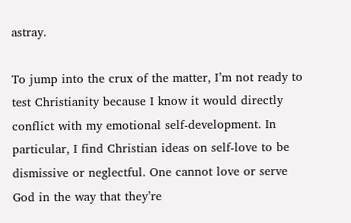astray.

To jump into the crux of the matter, I’m not ready to test Christianity because I know it would directly conflict with my emotional self-development. In particular, I find Christian ideas on self-love to be dismissive or neglectful. One cannot love or serve God in the way that they’re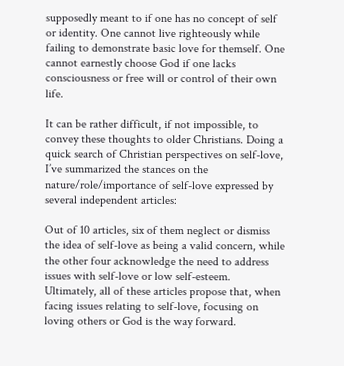supposedly meant to if one has no concept of self or identity. One cannot live righteously while failing to demonstrate basic love for themself. One cannot earnestly choose God if one lacks consciousness or free will or control of their own life.

It can be rather difficult, if not impossible, to convey these thoughts to older Christians. Doing a quick search of Christian perspectives on self-love, I’ve summarized the stances on the nature/role/importance of self-love expressed by several independent articles:

Out of 10 articles, six of them neglect or dismiss the idea of self-love as being a valid concern, while the other four acknowledge the need to address issues with self-love or low self-esteem.  Ultimately, all of these articles propose that, when facing issues relating to self-love, focusing on loving others or God is the way forward.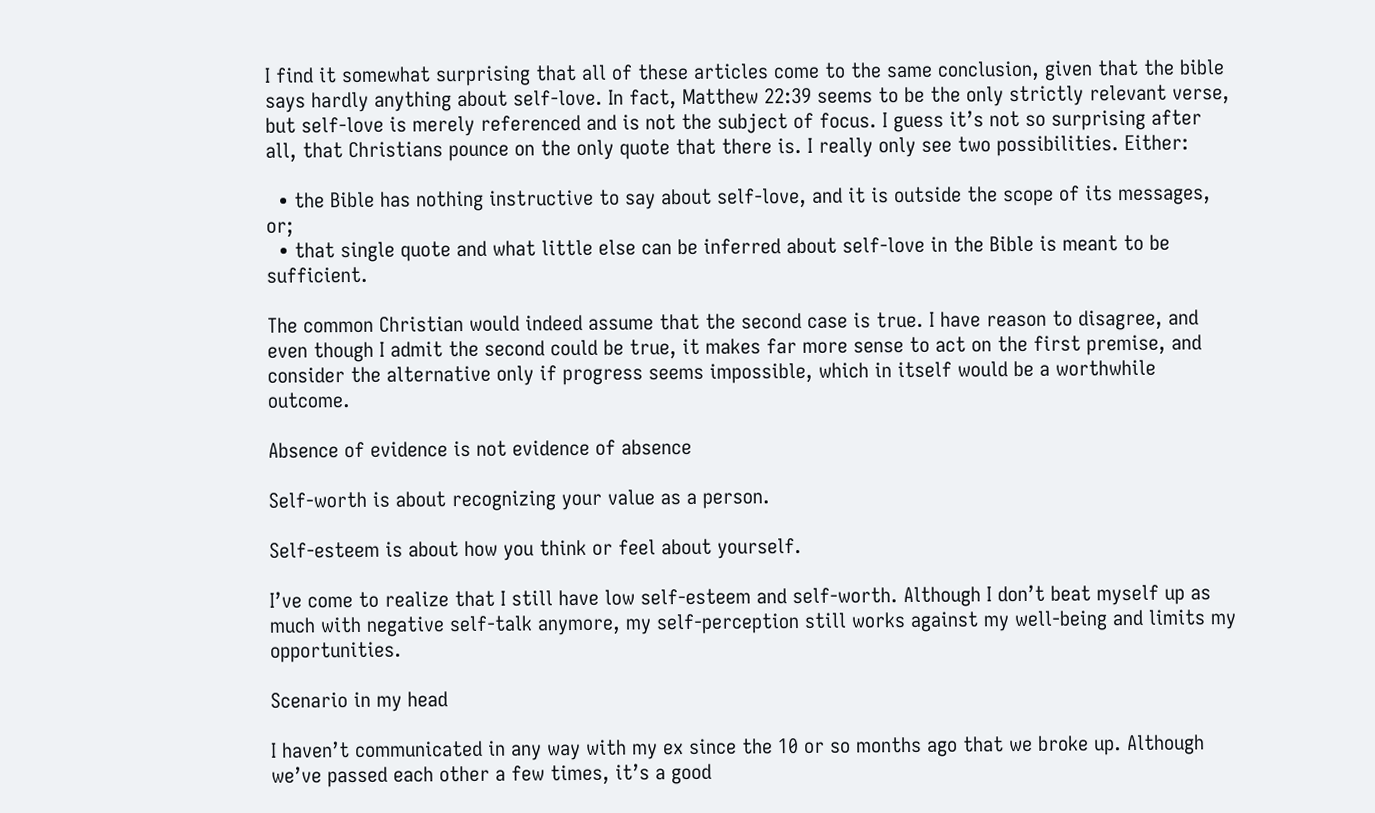I find it somewhat surprising that all of these articles come to the same conclusion, given that the bible says hardly anything about self-love. In fact, Matthew 22:39 seems to be the only strictly relevant verse, but self-love is merely referenced and is not the subject of focus. I guess it’s not so surprising after all, that Christians pounce on the only quote that there is. I really only see two possibilities. Either:

  • the Bible has nothing instructive to say about self-love, and it is outside the scope of its messages, or;
  • that single quote and what little else can be inferred about self-love in the Bible is meant to be sufficient.

The common Christian would indeed assume that the second case is true. I have reason to disagree, and even though I admit the second could be true, it makes far more sense to act on the first premise, and consider the alternative only if progress seems impossible, which in itself would be a worthwhile outcome.

Absence of evidence is not evidence of absence

Self-worth is about recognizing your value as a person.

Self-esteem is about how you think or feel about yourself.

I’ve come to realize that I still have low self-esteem and self-worth. Although I don’t beat myself up as much with negative self-talk anymore, my self-perception still works against my well-being and limits my opportunities.

Scenario in my head

I haven’t communicated in any way with my ex since the 10 or so months ago that we broke up. Although we’ve passed each other a few times, it’s a good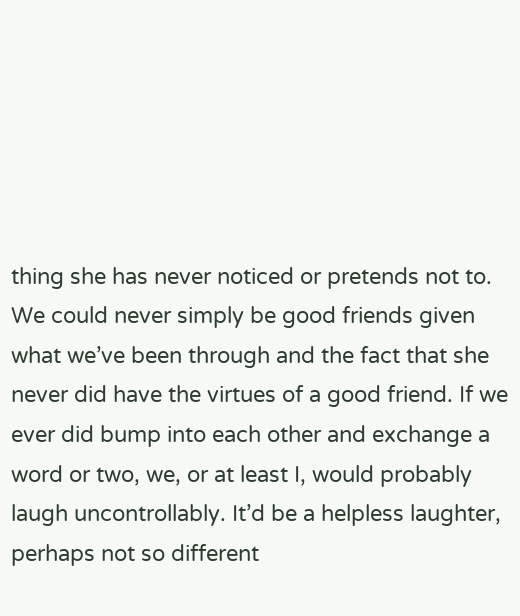thing she has never noticed or pretends not to. We could never simply be good friends given what we’ve been through and the fact that she never did have the virtues of a good friend. If we ever did bump into each other and exchange a word or two, we, or at least I, would probably laugh uncontrollably. It’d be a helpless laughter, perhaps not so different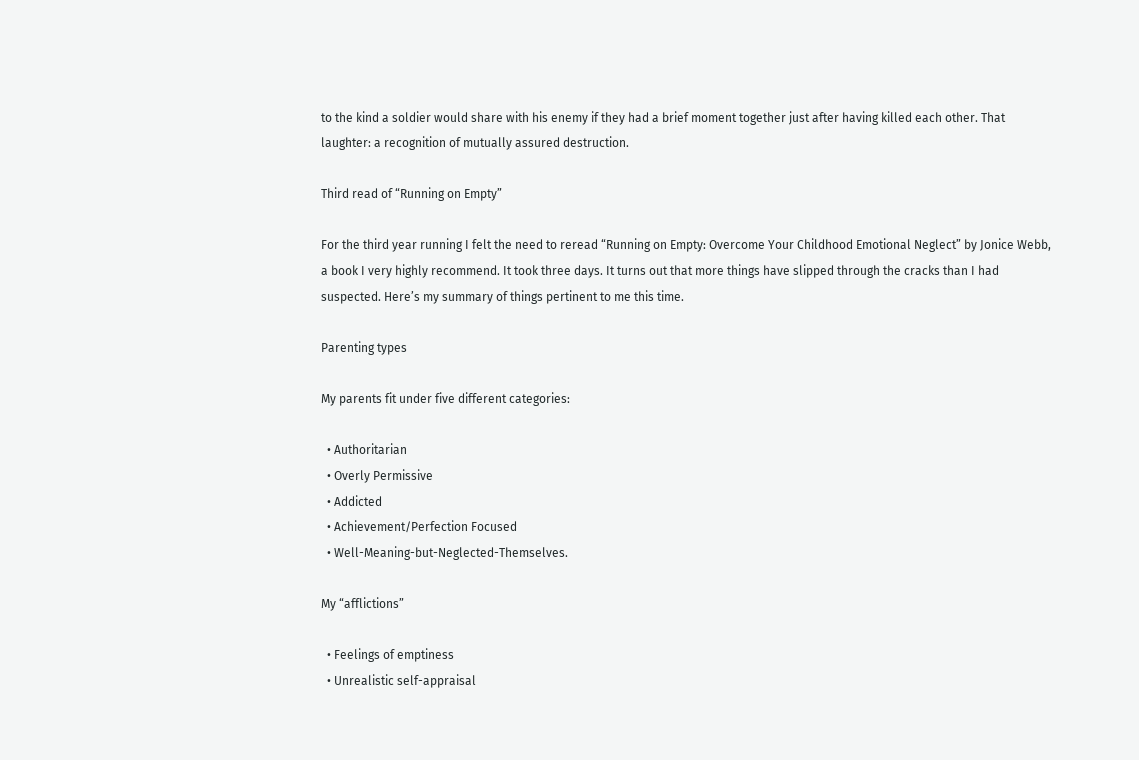to the kind a soldier would share with his enemy if they had a brief moment together just after having killed each other. That laughter: a recognition of mutually assured destruction.

Third read of “Running on Empty”

For the third year running I felt the need to reread “Running on Empty: Overcome Your Childhood Emotional Neglect” by Jonice Webb, a book I very highly recommend. It took three days. It turns out that more things have slipped through the cracks than I had suspected. Here’s my summary of things pertinent to me this time.

Parenting types

My parents fit under five different categories:

  • Authoritarian
  • Overly Permissive
  • Addicted
  • Achievement/Perfection Focused
  • Well-Meaning-but-Neglected-Themselves.

My “afflictions”

  • Feelings of emptiness
  • Unrealistic self-appraisal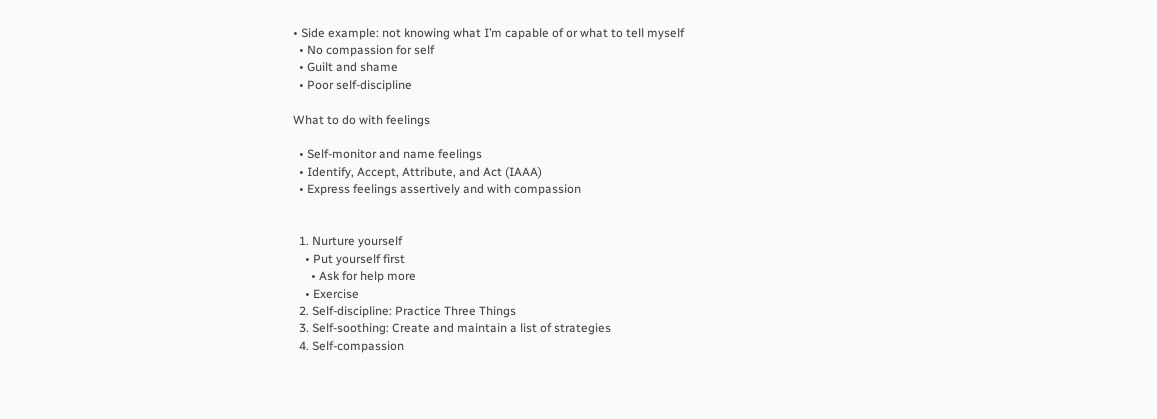• Side example: not knowing what I’m capable of or what to tell myself
  • No compassion for self
  • Guilt and shame
  • Poor self-discipline

What to do with feelings

  • Self-monitor and name feelings
  • Identify, Accept, Attribute, and Act (IAAA)
  • Express feelings assertively and with compassion


  1. Nurture yourself
    • Put yourself first
      • Ask for help more
    • Exercise
  2. Self-discipline: Practice Three Things
  3. Self-soothing: Create and maintain a list of strategies
  4. Self-compassion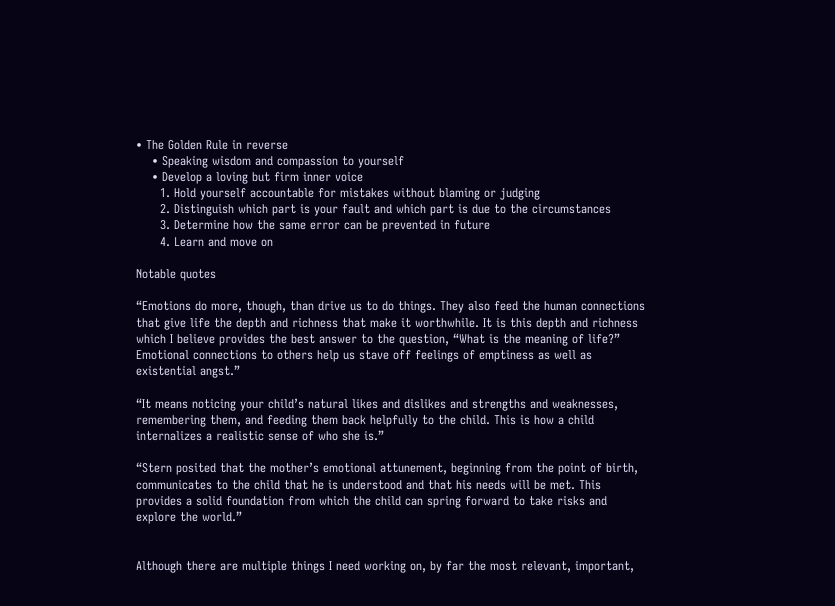• The Golden Rule in reverse
    • Speaking wisdom and compassion to yourself
    • Develop a loving but firm inner voice
      1. Hold yourself accountable for mistakes without blaming or judging
      2. Distinguish which part is your fault and which part is due to the circumstances
      3. Determine how the same error can be prevented in future
      4. Learn and move on

Notable quotes

“Emotions do more, though, than drive us to do things. They also feed the human connections that give life the depth and richness that make it worthwhile. It is this depth and richness which I believe provides the best answer to the question, “What is the meaning of life?” Emotional connections to others help us stave off feelings of emptiness as well as existential angst.”

“It means noticing your child’s natural likes and dislikes and strengths and weaknesses, remembering them, and feeding them back helpfully to the child. This is how a child internalizes a realistic sense of who she is.”

“Stern posited that the mother’s emotional attunement, beginning from the point of birth, communicates to the child that he is understood and that his needs will be met. This provides a solid foundation from which the child can spring forward to take risks and explore the world.”


Although there are multiple things I need working on, by far the most relevant, important,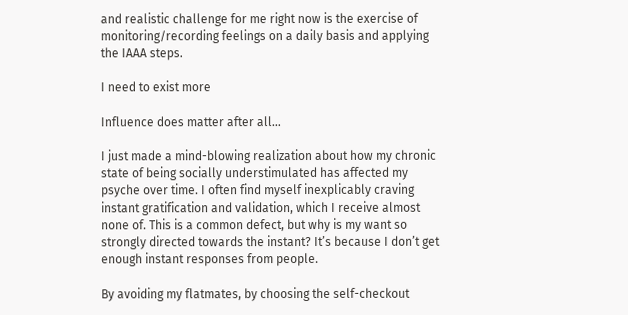and realistic challenge for me right now is the exercise of monitoring/recording feelings on a daily basis and applying the IAAA steps.

I need to exist more

Influence does matter after all…

I just made a mind-blowing realization about how my chronic state of being socially understimulated has affected my psyche over time. I often find myself inexplicably craving instant gratification and validation, which I receive almost none of. This is a common defect, but why is my want so strongly directed towards the instant? It’s because I don’t get enough instant responses from people.

By avoiding my flatmates, by choosing the self-checkout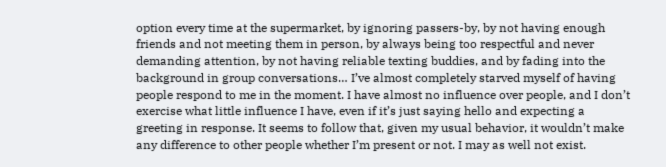option every time at the supermarket, by ignoring passers-by, by not having enough friends and not meeting them in person, by always being too respectful and never demanding attention, by not having reliable texting buddies, and by fading into the background in group conversations… I’ve almost completely starved myself of having people respond to me in the moment. I have almost no influence over people, and I don’t exercise what little influence I have, even if it’s just saying hello and expecting a greeting in response. It seems to follow that, given my usual behavior, it wouldn’t make any difference to other people whether I’m present or not. I may as well not exist.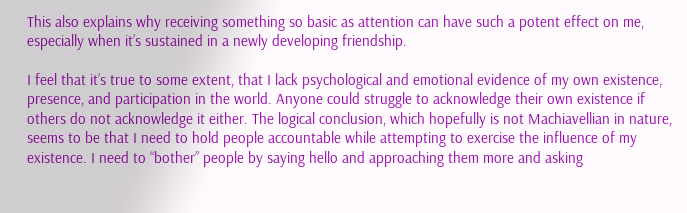This also explains why receiving something so basic as attention can have such a potent effect on me, especially when it’s sustained in a newly developing friendship.

I feel that it’s true to some extent, that I lack psychological and emotional evidence of my own existence, presence, and participation in the world. Anyone could struggle to acknowledge their own existence if others do not acknowledge it either. The logical conclusion, which hopefully is not Machiavellian in nature, seems to be that I need to hold people accountable while attempting to exercise the influence of my existence. I need to “bother” people by saying hello and approaching them more and asking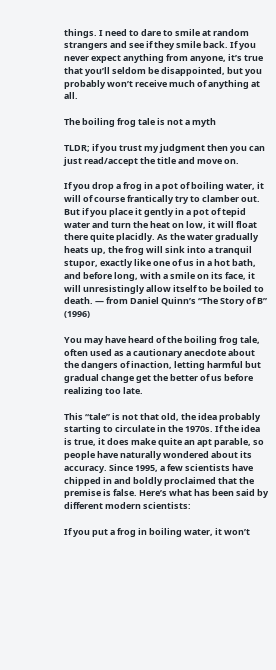things. I need to dare to smile at random strangers and see if they smile back. If you never expect anything from anyone, it’s true that you’ll seldom be disappointed, but you probably won’t receive much of anything at all.

The boiling frog tale is not a myth

TLDR; if you trust my judgment then you can just read/accept the title and move on.

If you drop a frog in a pot of boiling water, it will of course frantically try to clamber out. But if you place it gently in a pot of tepid water and turn the heat on low, it will float there quite placidly. As the water gradually heats up, the frog will sink into a tranquil stupor, exactly like one of us in a hot bath, and before long, with a smile on its face, it will unresistingly allow itself to be boiled to death. — from Daniel Quinn’s “The Story of B” (1996)

You may have heard of the boiling frog tale, often used as a cautionary anecdote about the dangers of inaction, letting harmful but gradual change get the better of us before realizing too late.

This “tale” is not that old, the idea probably starting to circulate in the 1970s. If the idea is true, it does make quite an apt parable, so people have naturally wondered about its accuracy. Since 1995, a few scientists have chipped in and boldly proclaimed that the premise is false. Here’s what has been said by different modern scientists:

If you put a frog in boiling water, it won’t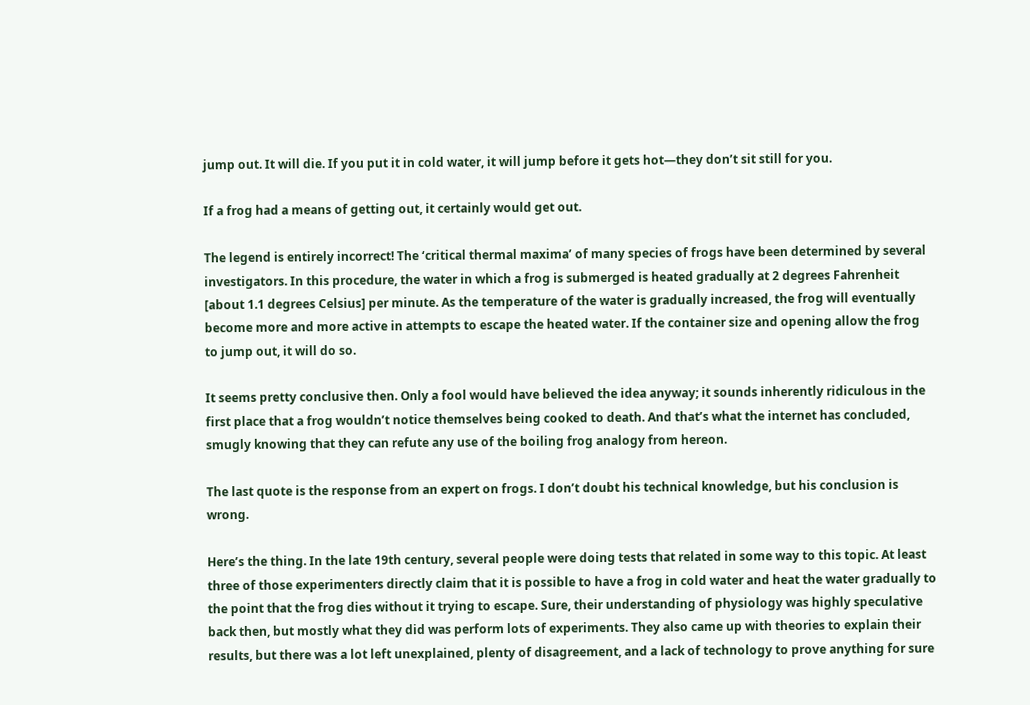jump out. It will die. If you put it in cold water, it will jump before it gets hot—they don’t sit still for you.

If a frog had a means of getting out, it certainly would get out.

The legend is entirely incorrect! The ‘critical thermal maxima’ of many species of frogs have been determined by several investigators. In this procedure, the water in which a frog is submerged is heated gradually at 2 degrees Fahrenheit [about 1.1 degrees Celsius] per minute. As the temperature of the water is gradually increased, the frog will eventually become more and more active in attempts to escape the heated water. If the container size and opening allow the frog to jump out, it will do so.

It seems pretty conclusive then. Only a fool would have believed the idea anyway; it sounds inherently ridiculous in the first place that a frog wouldn’t notice themselves being cooked to death. And that’s what the internet has concluded, smugly knowing that they can refute any use of the boiling frog analogy from hereon.

The last quote is the response from an expert on frogs. I don’t doubt his technical knowledge, but his conclusion is wrong.

Here’s the thing. In the late 19th century, several people were doing tests that related in some way to this topic. At least three of those experimenters directly claim that it is possible to have a frog in cold water and heat the water gradually to the point that the frog dies without it trying to escape. Sure, their understanding of physiology was highly speculative back then, but mostly what they did was perform lots of experiments. They also came up with theories to explain their results, but there was a lot left unexplained, plenty of disagreement, and a lack of technology to prove anything for sure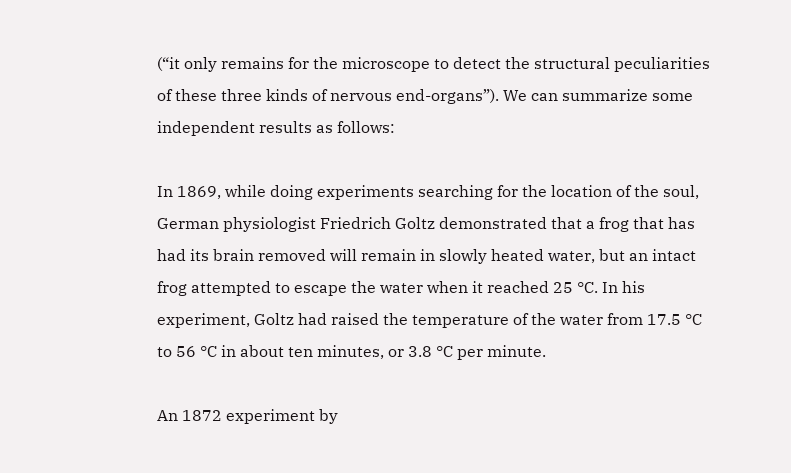(“it only remains for the microscope to detect the structural peculiarities of these three kinds of nervous end-organs”). We can summarize some independent results as follows:

In 1869, while doing experiments searching for the location of the soul, German physiologist Friedrich Goltz demonstrated that a frog that has had its brain removed will remain in slowly heated water, but an intact frog attempted to escape the water when it reached 25 °C. In his experiment, Goltz had raised the temperature of the water from 17.5 °C to 56 °C in about ten minutes, or 3.8 °C per minute.

An 1872 experiment by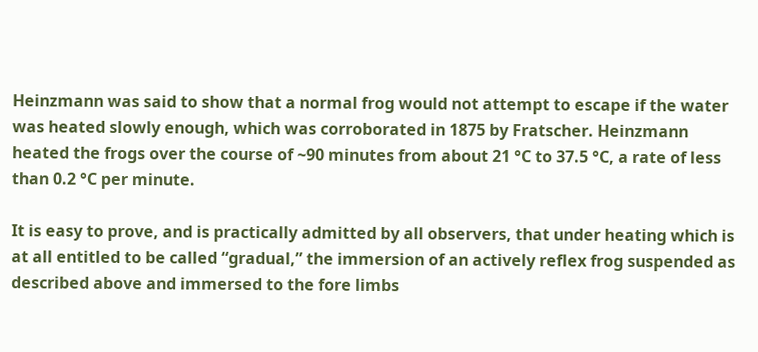Heinzmann was said to show that a normal frog would not attempt to escape if the water was heated slowly enough, which was corroborated in 1875 by Fratscher. Heinzmann heated the frogs over the course of ~90 minutes from about 21 °C to 37.5 °C, a rate of less than 0.2 °C per minute.

It is easy to prove, and is practically admitted by all observers, that under heating which is at all entitled to be called “gradual,” the immersion of an actively reflex frog suspended as described above and immersed to the fore limbs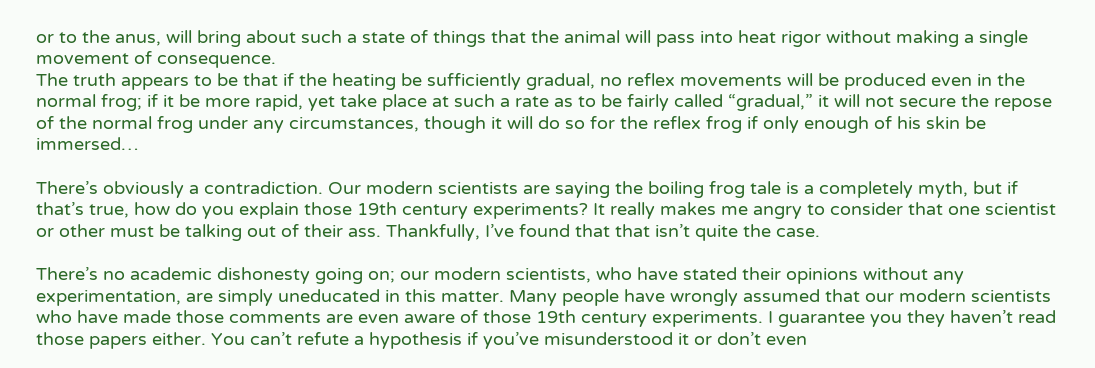or to the anus, will bring about such a state of things that the animal will pass into heat rigor without making a single movement of consequence.
The truth appears to be that if the heating be sufficiently gradual, no reflex movements will be produced even in the normal frog; if it be more rapid, yet take place at such a rate as to be fairly called “gradual,” it will not secure the repose of the normal frog under any circumstances, though it will do so for the reflex frog if only enough of his skin be immersed…

There’s obviously a contradiction. Our modern scientists are saying the boiling frog tale is a completely myth, but if that’s true, how do you explain those 19th century experiments? It really makes me angry to consider that one scientist or other must be talking out of their ass. Thankfully, I’ve found that that isn’t quite the case.

There’s no academic dishonesty going on; our modern scientists, who have stated their opinions without any experimentation, are simply uneducated in this matter. Many people have wrongly assumed that our modern scientists who have made those comments are even aware of those 19th century experiments. I guarantee you they haven’t read those papers either. You can’t refute a hypothesis if you’ve misunderstood it or don’t even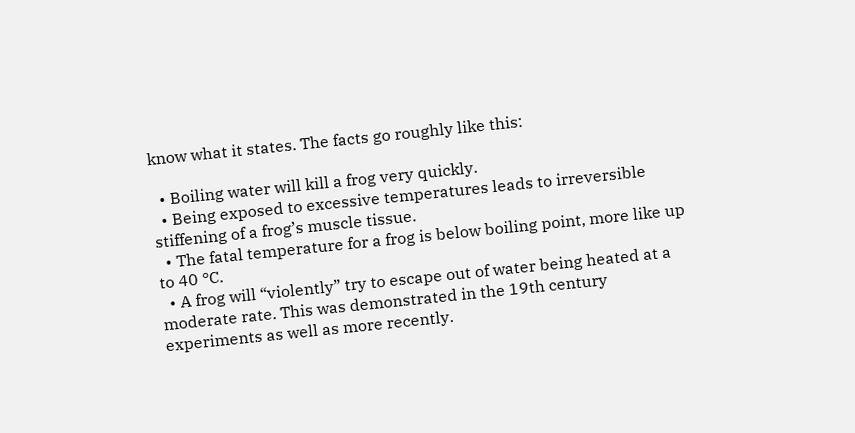know what it states. The facts go roughly like this:

  • Boiling water will kill a frog very quickly.
  • Being exposed to excessive temperatures leads to irreversible stiffening of a frog’s muscle tissue.
  • The fatal temperature for a frog is below boiling point, more like up to 40 °C.
  • A frog will “violently” try to escape out of water being heated at a moderate rate. This was demonstrated in the 19th century experiments as well as more recently.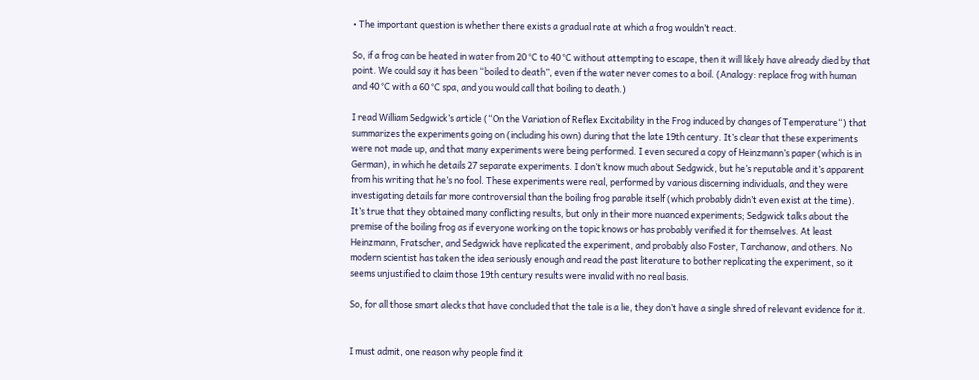• The important question is whether there exists a gradual rate at which a frog wouldn’t react.

So, if a frog can be heated in water from 20 °C to 40 °C without attempting to escape, then it will likely have already died by that point. We could say it has been “boiled to death”, even if the water never comes to a boil. (Analogy: replace frog with human and 40 °C with a 60 °C spa, and you would call that boiling to death.)

I read William Sedgwick’s article (“On the Variation of Reflex Excitability in the Frog induced by changes of Temperature“) that summarizes the experiments going on (including his own) during that the late 19th century. It’s clear that these experiments were not made up, and that many experiments were being performed. I even secured a copy of Heinzmann’s paper (which is in German), in which he details 27 separate experiments. I don’t know much about Sedgwick, but he’s reputable and it’s apparent from his writing that he’s no fool. These experiments were real, performed by various discerning individuals, and they were investigating details far more controversial than the boiling frog parable itself (which probably didn’t even exist at the time). It’s true that they obtained many conflicting results, but only in their more nuanced experiments; Sedgwick talks about the premise of the boiling frog as if everyone working on the topic knows or has probably verified it for themselves. At least Heinzmann, Fratscher, and Sedgwick have replicated the experiment, and probably also Foster, Tarchanow, and others. No modern scientist has taken the idea seriously enough and read the past literature to bother replicating the experiment, so it seems unjustified to claim those 19th century results were invalid with no real basis.

So, for all those smart alecks that have concluded that the tale is a lie, they don’t have a single shred of relevant evidence for it.


I must admit, one reason why people find it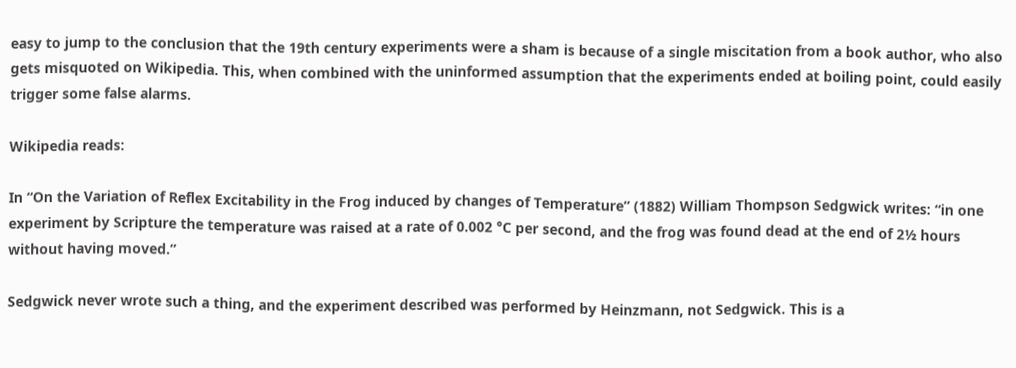easy to jump to the conclusion that the 19th century experiments were a sham is because of a single miscitation from a book author, who also gets misquoted on Wikipedia. This, when combined with the uninformed assumption that the experiments ended at boiling point, could easily trigger some false alarms.

Wikipedia reads:

In “On the Variation of Reflex Excitability in the Frog induced by changes of Temperature” (1882) William Thompson Sedgwick writes: “in one experiment by Scripture the temperature was raised at a rate of 0.002 °C per second, and the frog was found dead at the end of 2½ hours without having moved.”

Sedgwick never wrote such a thing, and the experiment described was performed by Heinzmann, not Sedgwick. This is a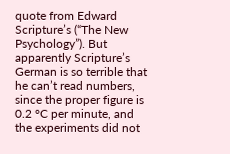quote from Edward Scripture’s (“The New Psychology”). But apparently Scripture’s German is so terrible that he can’t read numbers, since the proper figure is 0.2 °C per minute, and the experiments did not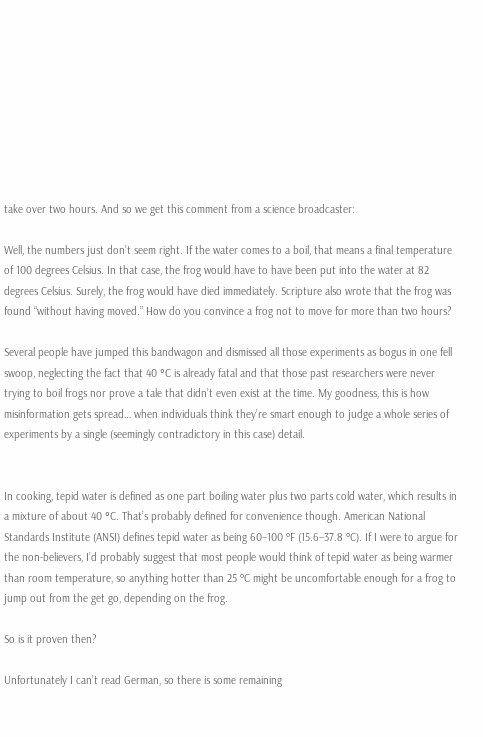take over two hours. And so we get this comment from a science broadcaster:

Well, the numbers just don’t seem right. If the water comes to a boil, that means a final temperature of 100 degrees Celsius. In that case, the frog would have to have been put into the water at 82 degrees Celsius. Surely, the frog would have died immediately. Scripture also wrote that the frog was found “without having moved.” How do you convince a frog not to move for more than two hours?

Several people have jumped this bandwagon and dismissed all those experiments as bogus in one fell swoop, neglecting the fact that 40 °C is already fatal and that those past researchers were never trying to boil frogs nor prove a tale that didn’t even exist at the time. My goodness, this is how misinformation gets spread… when individuals think they’re smart enough to judge a whole series of experiments by a single (seemingly contradictory in this case) detail.


In cooking, tepid water is defined as one part boiling water plus two parts cold water, which results in a mixture of about 40 °C. That’s probably defined for convenience though. American National Standards Institute (ANSI) defines tepid water as being 60–100 ºF (15.6–37.8 ºC). If I were to argue for the non-believers, I’d probably suggest that most people would think of tepid water as being warmer than room temperature, so anything hotter than 25 ºC might be uncomfortable enough for a frog to jump out from the get go, depending on the frog.

So is it proven then?

Unfortunately I can’t read German, so there is some remaining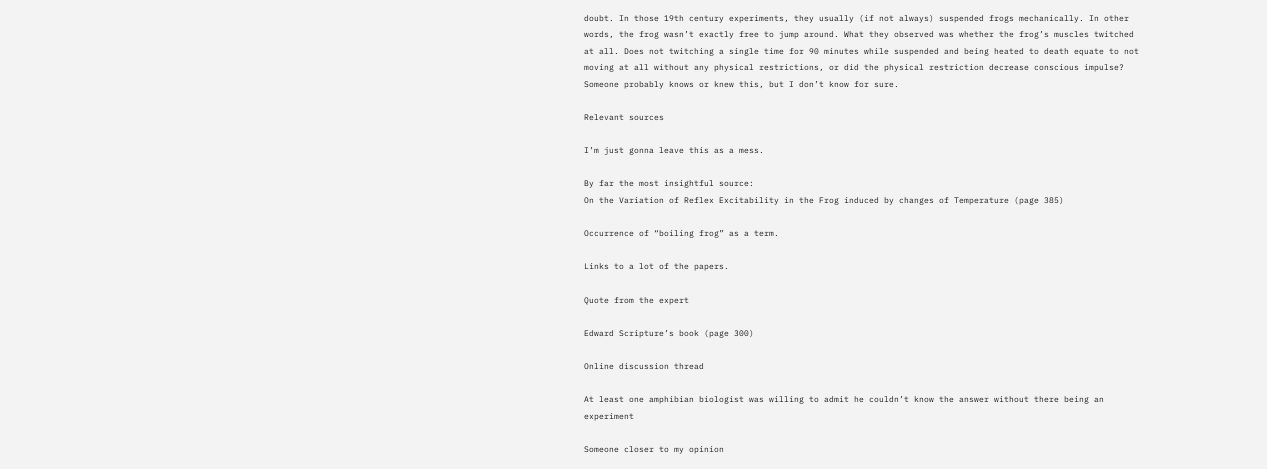doubt. In those 19th century experiments, they usually (if not always) suspended frogs mechanically. In other words, the frog wasn’t exactly free to jump around. What they observed was whether the frog’s muscles twitched at all. Does not twitching a single time for 90 minutes while suspended and being heated to death equate to not moving at all without any physical restrictions, or did the physical restriction decrease conscious impulse? Someone probably knows or knew this, but I don’t know for sure.

Relevant sources

I’m just gonna leave this as a mess.

By far the most insightful source:
On the Variation of Reflex Excitability in the Frog induced by changes of Temperature (page 385)

Occurrence of “boiling frog” as a term.

Links to a lot of the papers.

Quote from the expert

Edward Scripture’s book (page 300)

Online discussion thread

At least one amphibian biologist was willing to admit he couldn’t know the answer without there being an experiment

Someone closer to my opinion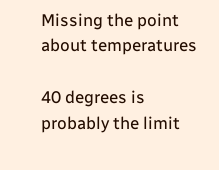Missing the point about temperatures

40 degrees is probably the limit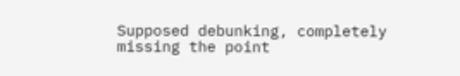Supposed debunking, completely missing the point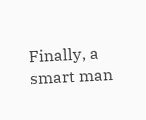Finally, a smart man